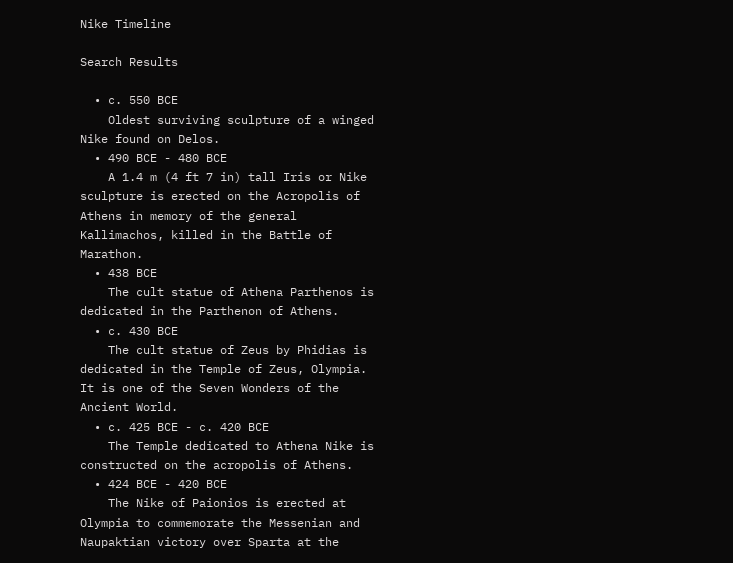Nike Timeline

Search Results

  • c. 550 BCE
    Oldest surviving sculpture of a winged Nike found on Delos.
  • 490 BCE - 480 BCE
    A 1.4 m (4 ft 7 in) tall Iris or Nike sculpture is erected on the Acropolis of Athens in memory of the general Kallimachos, killed in the Battle of Marathon.
  • 438 BCE
    The cult statue of Athena Parthenos is dedicated in the Parthenon of Athens.
  • c. 430 BCE
    The cult statue of Zeus by Phidias is dedicated in the Temple of Zeus, Olympia. It is one of the Seven Wonders of the Ancient World.
  • c. 425 BCE - c. 420 BCE
    The Temple dedicated to Athena Nike is constructed on the acropolis of Athens.
  • 424 BCE - 420 BCE
    The Nike of Paionios is erected at Olympia to commemorate the Messenian and Naupaktian victory over Sparta at the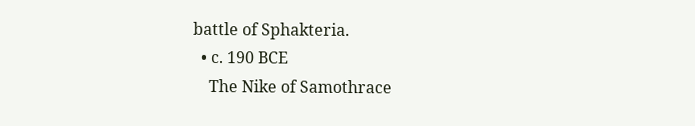battle of Sphakteria.
  • c. 190 BCE
    The Nike of Samothrace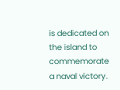is dedicated on the island to commemorate a naval victory.